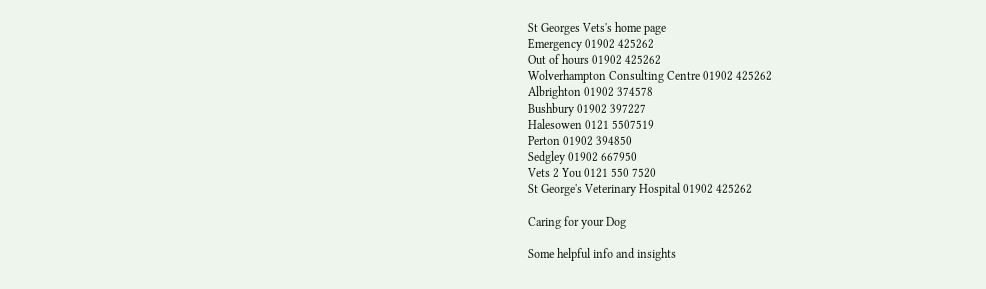St Georges Vets's home page
Emergency 01902 425262
Out of hours 01902 425262
Wolverhampton Consulting Centre 01902 425262
Albrighton 01902 374578
Bushbury 01902 397227
Halesowen 0121 5507519
Perton 01902 394850
Sedgley 01902 667950
Vets 2 You 0121 550 7520
St George's Veterinary Hospital 01902 425262

Caring for your Dog

Some helpful info and insights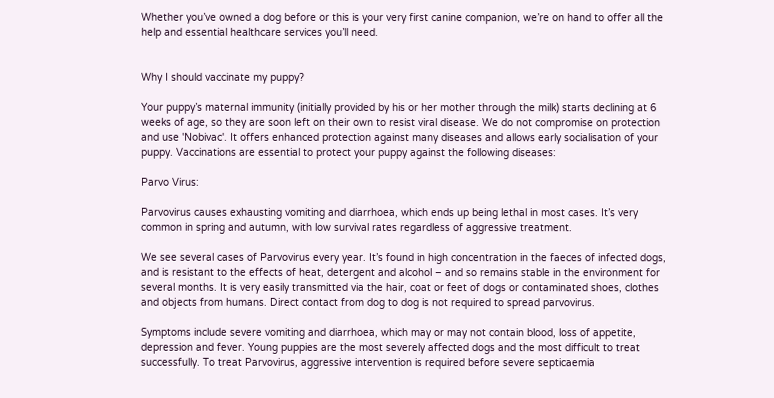Whether you’ve owned a dog before or this is your very first canine companion, we’re on hand to offer all the help and essential healthcare services you’ll need.


Why I should vaccinate my puppy?

Your puppy’s maternal immunity (initially provided by his or her mother through the milk) starts declining at 6 weeks of age, so they are soon left on their own to resist viral disease. We do not compromise on protection and use 'Nobivac'. It offers enhanced protection against many diseases and allows early socialisation of your puppy. Vaccinations are essential to protect your puppy against the following diseases:

Parvo Virus:

Parvovirus causes exhausting vomiting and diarrhoea, which ends up being lethal in most cases. It’s very common in spring and autumn, with low survival rates regardless of aggressive treatment.

We see several cases of Parvovirus every year. It’s found in high concentration in the faeces of infected dogs, and is resistant to the effects of heat, detergent and alcohol – and so remains stable in the environment for several months. It is very easily transmitted via the hair, coat or feet of dogs or contaminated shoes, clothes and objects from humans. Direct contact from dog to dog is not required to spread parvovirus.

Symptoms include severe vomiting and diarrhoea, which may or may not contain blood, loss of appetite, depression and fever. Young puppies are the most severely affected dogs and the most difficult to treat successfully. To treat Parvovirus, aggressive intervention is required before severe septicaemia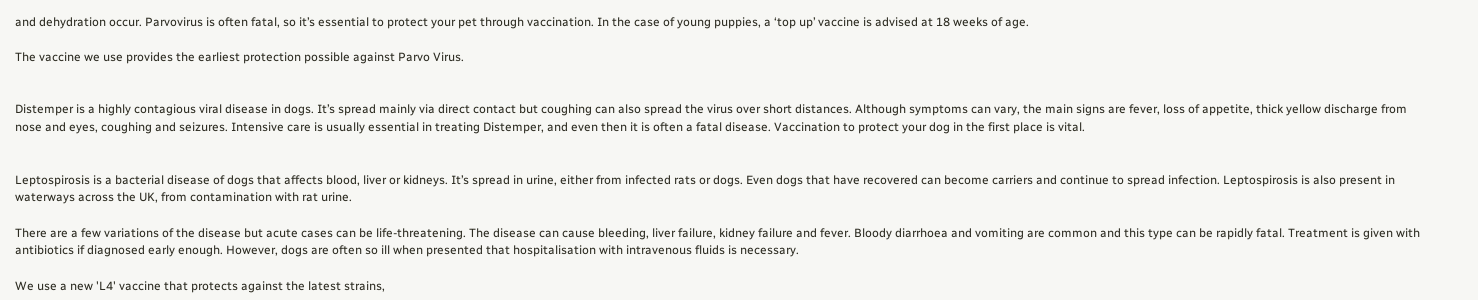and dehydration occur. Parvovirus is often fatal, so it’s essential to protect your pet through vaccination. In the case of young puppies, a ‘top up’ vaccine is advised at 18 weeks of age.

The vaccine we use provides the earliest protection possible against Parvo Virus.


Distemper is a highly contagious viral disease in dogs. It’s spread mainly via direct contact but coughing can also spread the virus over short distances. Although symptoms can vary, the main signs are fever, loss of appetite, thick yellow discharge from nose and eyes, coughing and seizures. Intensive care is usually essential in treating Distemper, and even then it is often a fatal disease. Vaccination to protect your dog in the first place is vital.


Leptospirosis is a bacterial disease of dogs that affects blood, liver or kidneys. It’s spread in urine, either from infected rats or dogs. Even dogs that have recovered can become carriers and continue to spread infection. Leptospirosis is also present in waterways across the UK, from contamination with rat urine.

There are a few variations of the disease but acute cases can be life-threatening. The disease can cause bleeding, liver failure, kidney failure and fever. Bloody diarrhoea and vomiting are common and this type can be rapidly fatal. Treatment is given with antibiotics if diagnosed early enough. However, dogs are often so ill when presented that hospitalisation with intravenous fluids is necessary.

We use a new 'L4' vaccine that protects against the latest strains,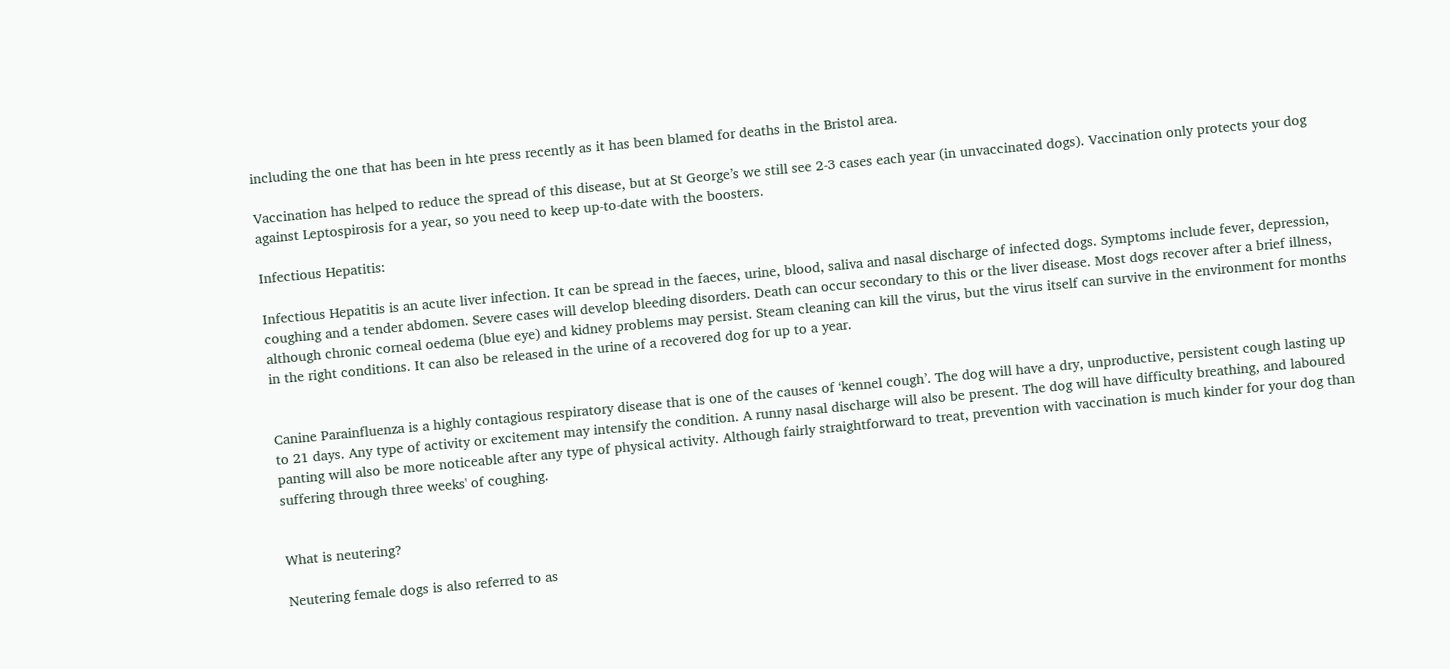including the one that has been in hte press recently as it has been blamed for deaths in the Bristol area.

Vaccination has helped to reduce the spread of this disease, but at St George’s we still see 2-3 cases each year (in unvaccinated dogs). Vaccination only protects your dog against Leptospirosis for a year, so you need to keep up-to-date with the boosters.

Infectious Hepatitis:

Infectious Hepatitis is an acute liver infection. It can be spread in the faeces, urine, blood, saliva and nasal discharge of infected dogs. Symptoms include fever, depression, coughing and a tender abdomen. Severe cases will develop bleeding disorders. Death can occur secondary to this or the liver disease. Most dogs recover after a brief illness, although chronic corneal oedema (blue eye) and kidney problems may persist. Steam cleaning can kill the virus, but the virus itself can survive in the environment for months in the right conditions. It can also be released in the urine of a recovered dog for up to a year.


Canine Parainfluenza is a highly contagious respiratory disease that is one of the causes of ‘kennel cough’. The dog will have a dry, unproductive, persistent cough lasting up to 21 days. Any type of activity or excitement may intensify the condition. A runny nasal discharge will also be present. The dog will have difficulty breathing, and laboured panting will also be more noticeable after any type of physical activity. Although fairly straightforward to treat, prevention with vaccination is much kinder for your dog than suffering through three weeks' of coughing.


What is neutering?

Neutering female dogs is also referred to as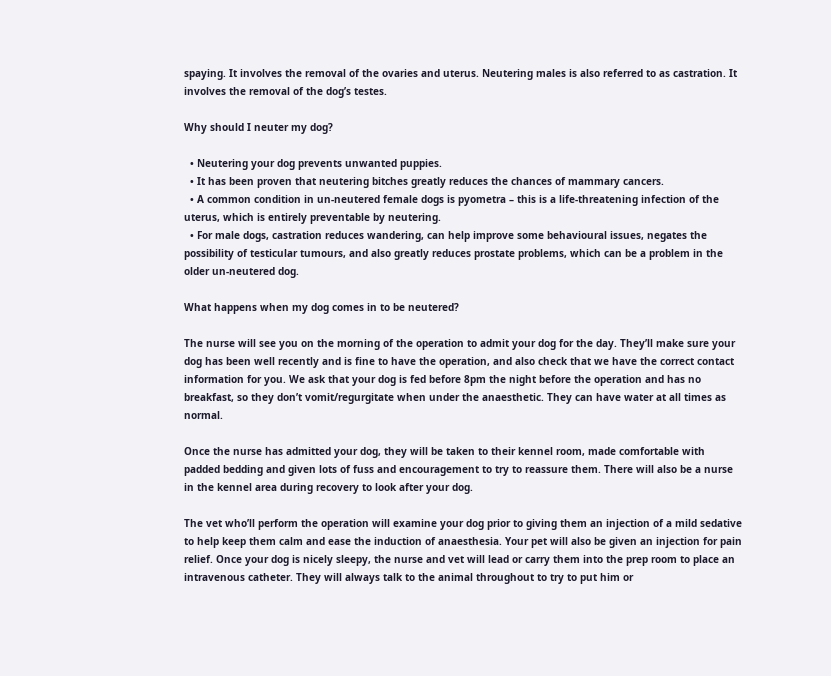spaying. It involves the removal of the ovaries and uterus. Neutering males is also referred to as castration. It involves the removal of the dog’s testes.

Why should I neuter my dog?

  • Neutering your dog prevents unwanted puppies.
  • It has been proven that neutering bitches greatly reduces the chances of mammary cancers.
  • A common condition in un-neutered female dogs is pyometra – this is a life-threatening infection of the uterus, which is entirely preventable by neutering.
  • For male dogs, castration reduces wandering, can help improve some behavioural issues, negates the possibility of testicular tumours, and also greatly reduces prostate problems, which can be a problem in the older un-neutered dog.

What happens when my dog comes in to be neutered?

The nurse will see you on the morning of the operation to admit your dog for the day. They’ll make sure your dog has been well recently and is fine to have the operation, and also check that we have the correct contact information for you. We ask that your dog is fed before 8pm the night before the operation and has no breakfast, so they don’t vomit/regurgitate when under the anaesthetic. They can have water at all times as normal.

Once the nurse has admitted your dog, they will be taken to their kennel room, made comfortable with padded bedding and given lots of fuss and encouragement to try to reassure them. There will also be a nurse in the kennel area during recovery to look after your dog.

The vet who’ll perform the operation will examine your dog prior to giving them an injection of a mild sedative to help keep them calm and ease the induction of anaesthesia. Your pet will also be given an injection for pain relief. Once your dog is nicely sleepy, the nurse and vet will lead or carry them into the prep room to place an intravenous catheter. They will always talk to the animal throughout to try to put him or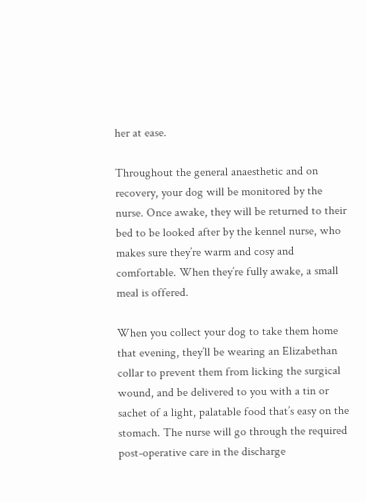her at ease.

Throughout the general anaesthetic and on recovery, your dog will be monitored by the nurse. Once awake, they will be returned to their bed to be looked after by the kennel nurse, who makes sure they’re warm and cosy and comfortable. When they’re fully awake, a small meal is offered.

When you collect your dog to take them home that evening, they’ll be wearing an Elizabethan collar to prevent them from licking the surgical wound, and be delivered to you with a tin or sachet of a light, palatable food that’s easy on the stomach. The nurse will go through the required post-operative care in the discharge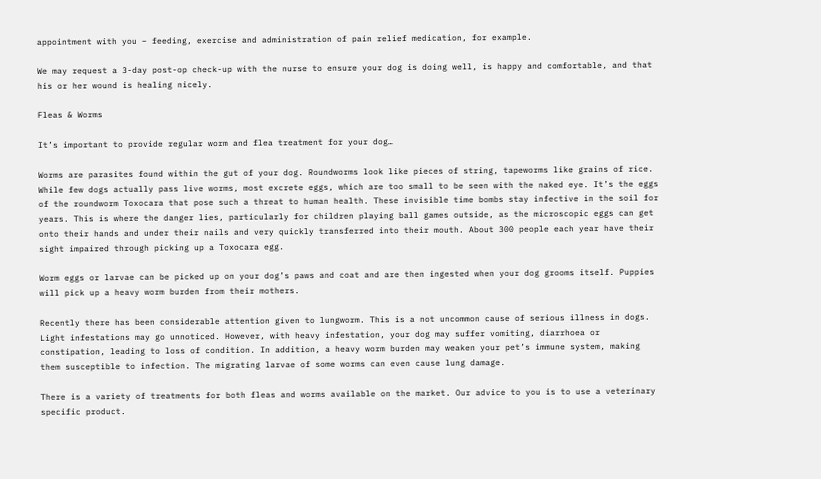appointment with you – feeding, exercise and administration of pain relief medication, for example.

We may request a 3-day post-op check-up with the nurse to ensure your dog is doing well, is happy and comfortable, and that his or her wound is healing nicely.

Fleas & Worms

It’s important to provide regular worm and flea treatment for your dog…

Worms are parasites found within the gut of your dog. Roundworms look like pieces of string, tapeworms like grains of rice. While few dogs actually pass live worms, most excrete eggs, which are too small to be seen with the naked eye. It’s the eggs of the roundworm Toxocara that pose such a threat to human health. These invisible time bombs stay infective in the soil for years. This is where the danger lies, particularly for children playing ball games outside, as the microscopic eggs can get onto their hands and under their nails and very quickly transferred into their mouth. About 300 people each year have their sight impaired through picking up a Toxocara egg.

Worm eggs or larvae can be picked up on your dog’s paws and coat and are then ingested when your dog grooms itself. Puppies will pick up a heavy worm burden from their mothers.

Recently there has been considerable attention given to lungworm. This is a not uncommon cause of serious illness in dogs. Light infestations may go unnoticed. However, with heavy infestation, your dog may suffer vomiting, diarrhoea or constipation, leading to loss of condition. In addition, a heavy worm burden may weaken your pet’s immune system, making them susceptible to infection. The migrating larvae of some worms can even cause lung damage.

There is a variety of treatments for both fleas and worms available on the market. Our advice to you is to use a veterinary specific product.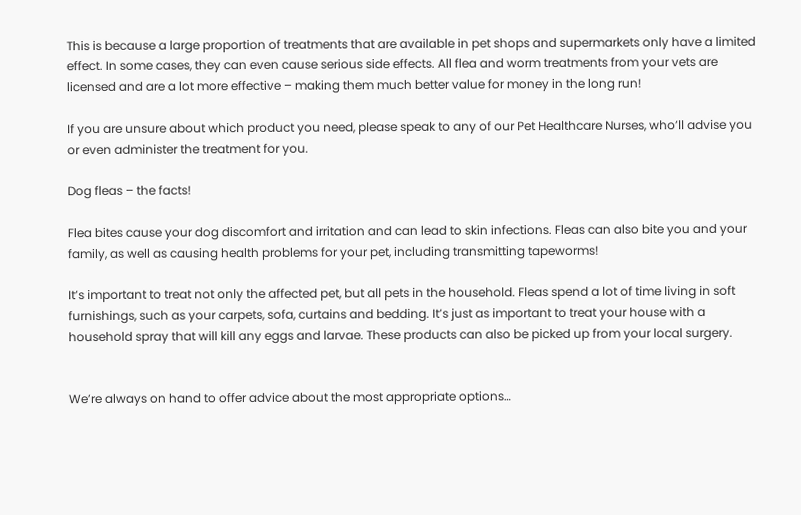This is because a large proportion of treatments that are available in pet shops and supermarkets only have a limited effect. In some cases, they can even cause serious side effects. All flea and worm treatments from your vets are licensed and are a lot more effective – making them much better value for money in the long run!

If you are unsure about which product you need, please speak to any of our Pet Healthcare Nurses, who’ll advise you or even administer the treatment for you.

Dog fleas – the facts!

Flea bites cause your dog discomfort and irritation and can lead to skin infections. Fleas can also bite you and your family, as well as causing health problems for your pet, including transmitting tapeworms!

It’s important to treat not only the affected pet, but all pets in the household. Fleas spend a lot of time living in soft furnishings, such as your carpets, sofa, curtains and bedding. It’s just as important to treat your house with a household spray that will kill any eggs and larvae. These products can also be picked up from your local surgery.


We’re always on hand to offer advice about the most appropriate options…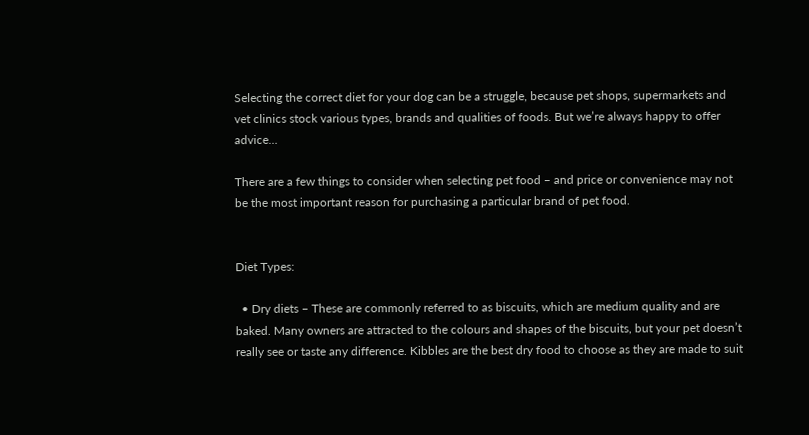Selecting the correct diet for your dog can be a struggle, because pet shops, supermarkets and vet clinics stock various types, brands and qualities of foods. But we’re always happy to offer advice…

There are a few things to consider when selecting pet food – and price or convenience may not be the most important reason for purchasing a particular brand of pet food.


Diet Types:

  • Dry diets – These are commonly referred to as biscuits, which are medium quality and are baked. Many owners are attracted to the colours and shapes of the biscuits, but your pet doesn’t really see or taste any difference. Kibbles are the best dry food to choose as they are made to suit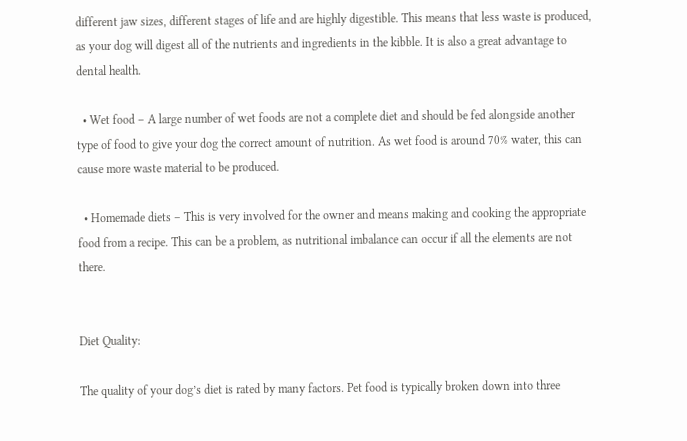different jaw sizes, different stages of life and are highly digestible. This means that less waste is produced, as your dog will digest all of the nutrients and ingredients in the kibble. It is also a great advantage to dental health.

  • Wet food – A large number of wet foods are not a complete diet and should be fed alongside another type of food to give your dog the correct amount of nutrition. As wet food is around 70% water, this can cause more waste material to be produced.

  • Homemade diets – This is very involved for the owner and means making and cooking the appropriate food from a recipe. This can be a problem, as nutritional imbalance can occur if all the elements are not there.


Diet Quality:

The quality of your dog’s diet is rated by many factors. Pet food is typically broken down into three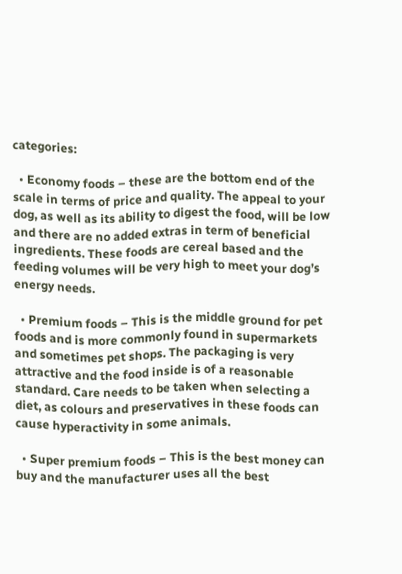categories:

  • Economy foods – these are the bottom end of the scale in terms of price and quality. The appeal to your dog, as well as its ability to digest the food, will be low and there are no added extras in term of beneficial ingredients. These foods are cereal based and the feeding volumes will be very high to meet your dog’s energy needs.

  • Premium foods – This is the middle ground for pet foods and is more commonly found in supermarkets and sometimes pet shops. The packaging is very attractive and the food inside is of a reasonable standard. Care needs to be taken when selecting a diet, as colours and preservatives in these foods can cause hyperactivity in some animals.

  • Super premium foods – This is the best money can buy and the manufacturer uses all the best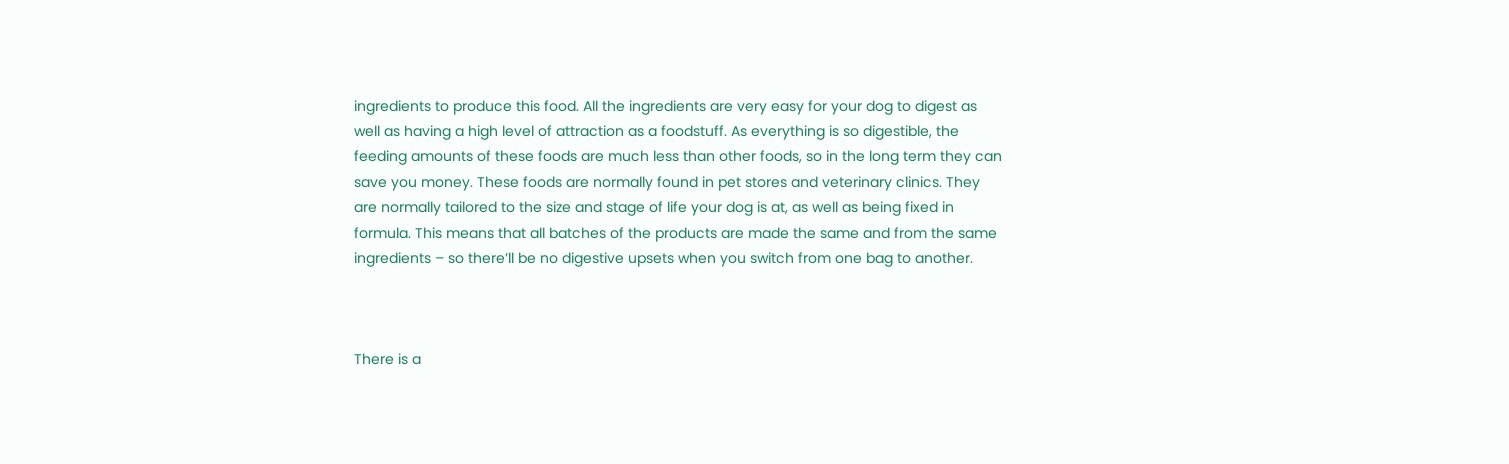ingredients to produce this food. All the ingredients are very easy for your dog to digest as well as having a high level of attraction as a foodstuff. As everything is so digestible, the feeding amounts of these foods are much less than other foods, so in the long term they can save you money. These foods are normally found in pet stores and veterinary clinics. They are normally tailored to the size and stage of life your dog is at, as well as being fixed in formula. This means that all batches of the products are made the same and from the same ingredients – so there’ll be no digestive upsets when you switch from one bag to another.



There is a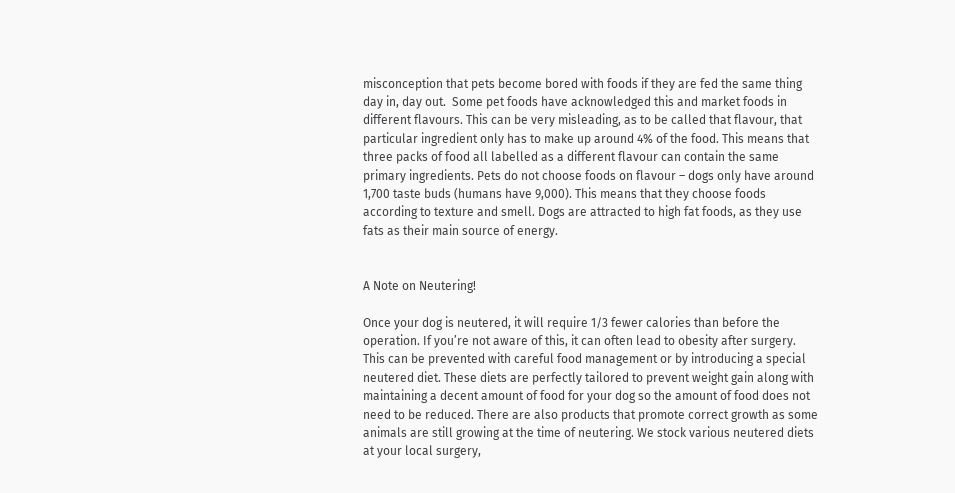misconception that pets become bored with foods if they are fed the same thing day in, day out.  Some pet foods have acknowledged this and market foods in different flavours. This can be very misleading, as to be called that flavour, that particular ingredient only has to make up around 4% of the food. This means that three packs of food all labelled as a different flavour can contain the same primary ingredients. Pets do not choose foods on flavour – dogs only have around 1,700 taste buds (humans have 9,000). This means that they choose foods according to texture and smell. Dogs are attracted to high fat foods, as they use fats as their main source of energy.


A Note on Neutering!

Once your dog is neutered, it will require 1/3 fewer calories than before the operation. If you’re not aware of this, it can often lead to obesity after surgery. This can be prevented with careful food management or by introducing a special neutered diet. These diets are perfectly tailored to prevent weight gain along with maintaining a decent amount of food for your dog so the amount of food does not need to be reduced. There are also products that promote correct growth as some animals are still growing at the time of neutering. We stock various neutered diets at your local surgery,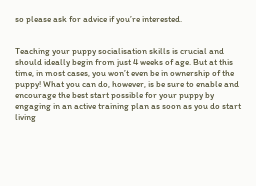so please ask for advice if you’re interested.


Teaching your puppy socialisation skills is crucial and should ideally begin from just 4 weeks of age. But at this time, in most cases, you won’t even be in ownership of the puppy! What you can do, however, is be sure to enable and encourage the best start possible for your puppy by engaging in an active training plan as soon as you do start living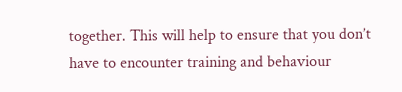together. This will help to ensure that you don’t have to encounter training and behaviour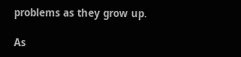problems as they grow up.

As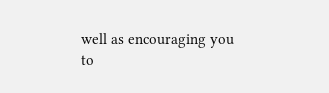well as encouraging you to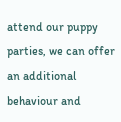attend our puppy parties, we can offer an additional behaviour and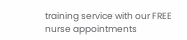training service with our FREE nurse appointments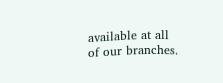available at all of our branches.